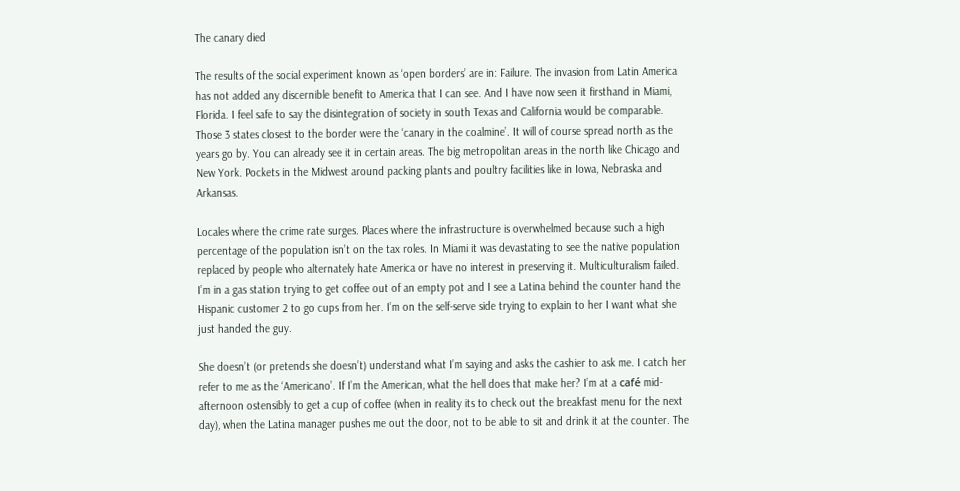The canary died

The results of the social experiment known as ‘open borders’ are in: Failure. The invasion from Latin America has not added any discernible benefit to America that I can see. And I have now seen it firsthand in Miami, Florida. I feel safe to say the disintegration of society in south Texas and California would be comparable. Those 3 states closest to the border were the ‘canary in the coalmine’. It will of course spread north as the years go by. You can already see it in certain areas. The big metropolitan areas in the north like Chicago and New York. Pockets in the Midwest around packing plants and poultry facilities like in Iowa, Nebraska and Arkansas.

Locales where the crime rate surges. Places where the infrastructure is overwhelmed because such a high percentage of the population isn’t on the tax roles. In Miami it was devastating to see the native population replaced by people who alternately hate America or have no interest in preserving it. Multiculturalism failed. I’m in a gas station trying to get coffee out of an empty pot and I see a Latina behind the counter hand the Hispanic customer 2 to go cups from her. I’m on the self-serve side trying to explain to her I want what she just handed the guy.

She doesn’t (or pretends she doesn’t) understand what I’m saying and asks the cashier to ask me. I catch her refer to me as the ‘Americano’. If I’m the American, what the hell does that make her? I’m at a café mid-afternoon ostensibly to get a cup of coffee (when in reality its to check out the breakfast menu for the next day), when the Latina manager pushes me out the door, not to be able to sit and drink it at the counter. The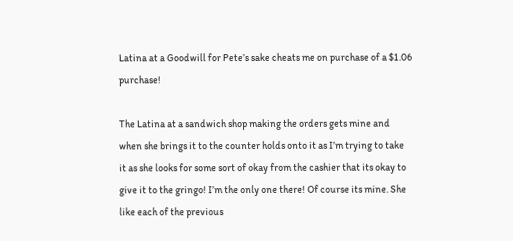Latina at a Goodwill for Pete’s sake cheats me on purchase of a $1.06 purchase!

The Latina at a sandwich shop making the orders gets mine and when she brings it to the counter holds onto it as I’m trying to take it as she looks for some sort of okay from the cashier that its okay to give it to the gringo! I’m the only one there! Of course its mine. She like each of the previous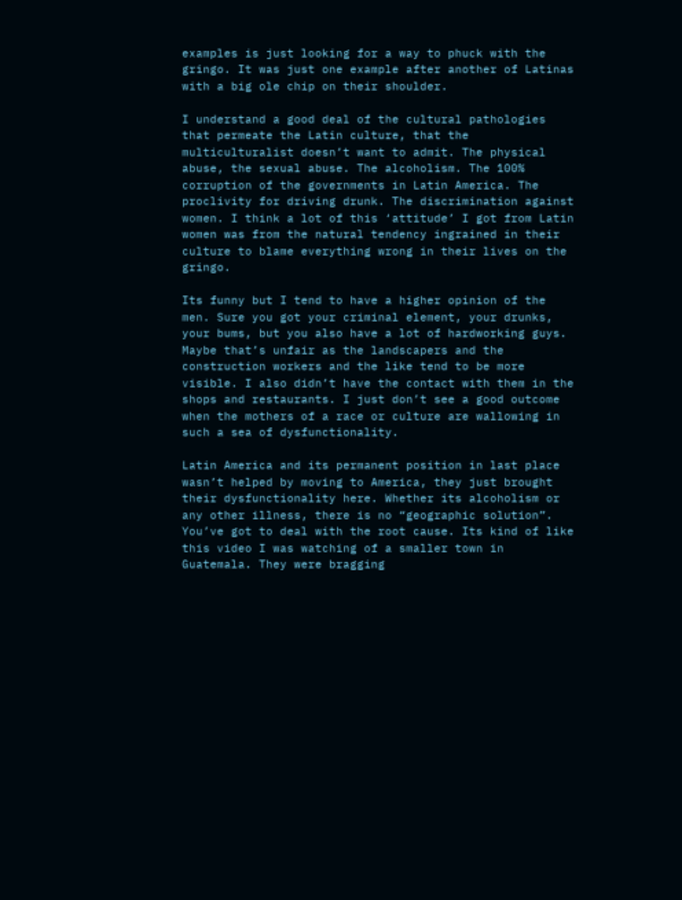examples is just looking for a way to phuck with the gringo. It was just one example after another of Latinas with a big ole chip on their shoulder.

I understand a good deal of the cultural pathologies that permeate the Latin culture, that the multiculturalist doesn’t want to admit. The physical abuse, the sexual abuse. The alcoholism. The 100% corruption of the governments in Latin America. The proclivity for driving drunk. The discrimination against women. I think a lot of this ‘attitude’ I got from Latin women was from the natural tendency ingrained in their culture to blame everything wrong in their lives on the gringo.

Its funny but I tend to have a higher opinion of the men. Sure you got your criminal element, your drunks, your bums, but you also have a lot of hardworking guys. Maybe that’s unfair as the landscapers and the construction workers and the like tend to be more visible. I also didn’t have the contact with them in the shops and restaurants. I just don’t see a good outcome when the mothers of a race or culture are wallowing in such a sea of dysfunctionality.

Latin America and its permanent position in last place wasn’t helped by moving to America, they just brought their dysfunctionality here. Whether its alcoholism or any other illness, there is no “geographic solution”. You’ve got to deal with the root cause. Its kind of like this video I was watching of a smaller town in Guatemala. They were bragging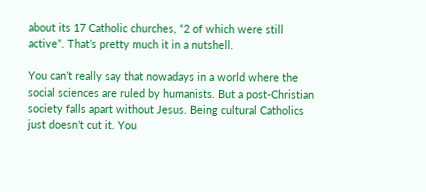about its 17 Catholic churches, “2 of which were still active”. That’s pretty much it in a nutshell.

You can’t really say that nowadays in a world where the social sciences are ruled by humanists. But a post-Christian society falls apart without Jesus. Being cultural Catholics just doesn’t cut it. You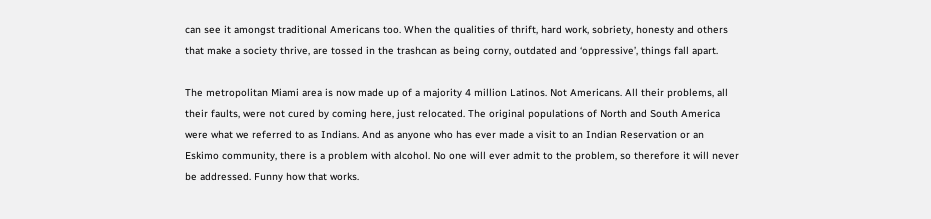can see it amongst traditional Americans too. When the qualities of thrift, hard work, sobriety, honesty and others that make a society thrive, are tossed in the trashcan as being corny, outdated and ‘oppressive’, things fall apart.

The metropolitan Miami area is now made up of a majority 4 million Latinos. Not Americans. All their problems, all their faults, were not cured by coming here, just relocated. The original populations of North and South America were what we referred to as Indians. And as anyone who has ever made a visit to an Indian Reservation or an Eskimo community, there is a problem with alcohol. No one will ever admit to the problem, so therefore it will never be addressed. Funny how that works.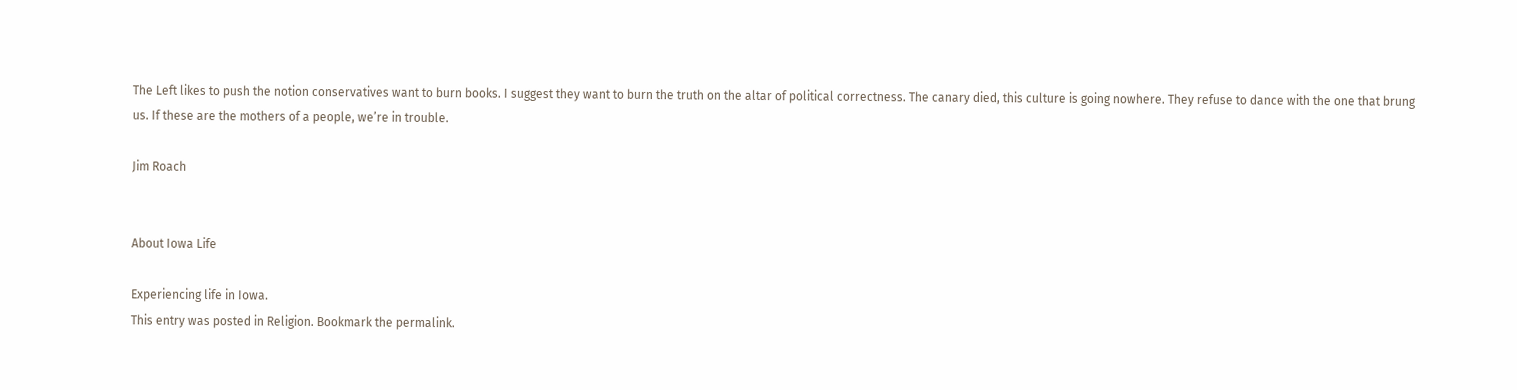The Left likes to push the notion conservatives want to burn books. I suggest they want to burn the truth on the altar of political correctness. The canary died, this culture is going nowhere. They refuse to dance with the one that brung us. If these are the mothers of a people, we’re in trouble.

Jim Roach


About Iowa Life

Experiencing life in Iowa.
This entry was posted in Religion. Bookmark the permalink.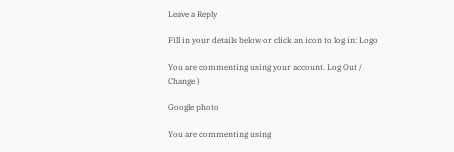Leave a Reply

Fill in your details below or click an icon to log in: Logo

You are commenting using your account. Log Out /  Change )

Google photo

You are commenting using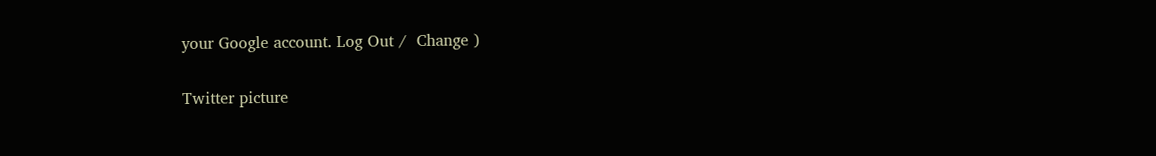your Google account. Log Out /  Change )

Twitter picture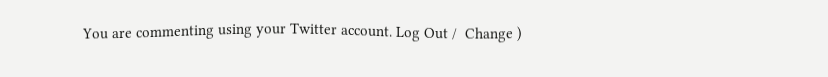You are commenting using your Twitter account. Log Out /  Change )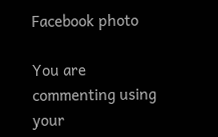Facebook photo

You are commenting using your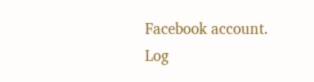Facebook account. Log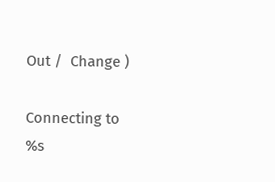Out /  Change )

Connecting to %s